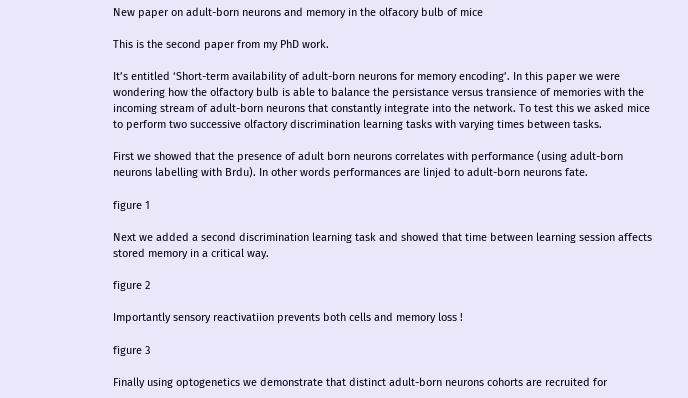New paper on adult-born neurons and memory in the olfacory bulb of mice

This is the second paper from my PhD work.

It’s entitled ‘Short-term availability of adult-born neurons for memory encoding’. In this paper we were wondering how the olfactory bulb is able to balance the persistance versus transience of memories with the incoming stream of adult-born neurons that constantly integrate into the network. To test this we asked mice to perform two successive olfactory discrimination learning tasks with varying times between tasks.

First we showed that the presence of adult born neurons correlates with performance (using adult-born neurons labelling with Brdu). In other words performances are linjed to adult-born neurons fate.

figure 1

Next we added a second discrimination learning task and showed that time between learning session affects stored memory in a critical way.

figure 2

Importantly sensory reactivatiion prevents both cells and memory loss !

figure 3

Finally using optogenetics we demonstrate that distinct adult-born neurons cohorts are recruited for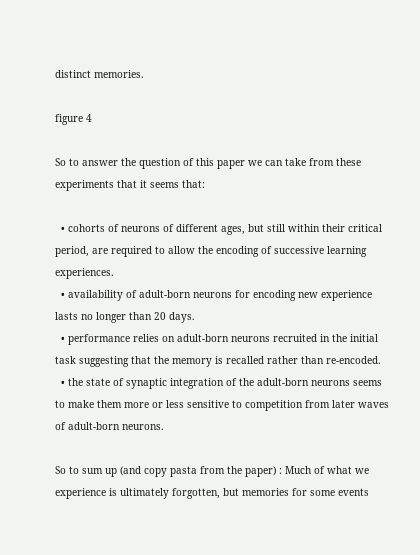distinct memories.

figure 4

So to answer the question of this paper we can take from these experiments that it seems that:

  • cohorts of neurons of different ages, but still within their critical period, are required to allow the encoding of successive learning experiences.
  • availability of adult-born neurons for encoding new experience lasts no longer than 20 days.
  • performance relies on adult-born neurons recruited in the initial task suggesting that the memory is recalled rather than re-encoded.
  • the state of synaptic integration of the adult-born neurons seems to make them more or less sensitive to competition from later waves of adult-born neurons.

So to sum up (and copy pasta from the paper) : Much of what we experience is ultimately forgotten, but memories for some events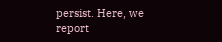persist. Here, we report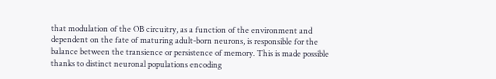that modulation of the OB circuitry, as a function of the environment and dependent on the fate of maturing adult-born neurons, is responsible for the balance between the transience or persistence of memory. This is made possible thanks to distinct neuronal populations encoding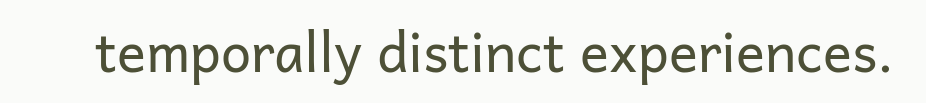temporally distinct experiences.